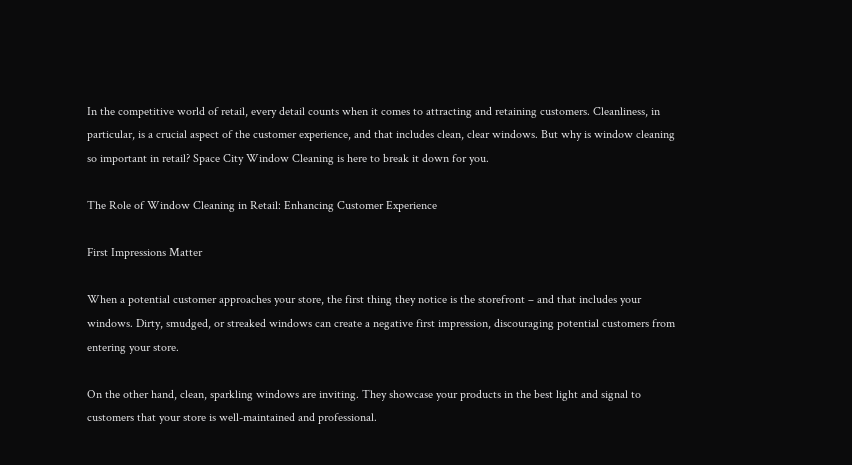In the competitive world of retail, every detail counts when it comes to attracting and retaining customers. Cleanliness, in particular, is a crucial aspect of the customer experience, and that includes clean, clear windows. But why is window cleaning so important in retail? Space City Window Cleaning is here to break it down for you.

The Role of Window Cleaning in Retail: Enhancing Customer Experience

First Impressions Matter

When a potential customer approaches your store, the first thing they notice is the storefront – and that includes your windows. Dirty, smudged, or streaked windows can create a negative first impression, discouraging potential customers from entering your store.

On the other hand, clean, sparkling windows are inviting. They showcase your products in the best light and signal to customers that your store is well-maintained and professional.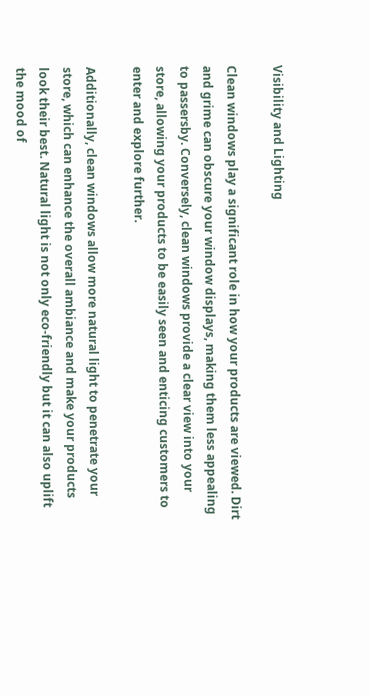Visibility and Lighting

Clean windows play a significant role in how your products are viewed. Dirt and grime can obscure your window displays, making them less appealing to passersby. Conversely, clean windows provide a clear view into your store, allowing your products to be easily seen and enticing customers to enter and explore further.

Additionally, clean windows allow more natural light to penetrate your store, which can enhance the overall ambiance and make your products look their best. Natural light is not only eco-friendly but it can also uplift the mood of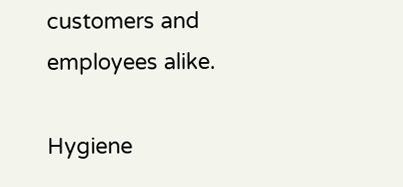customers and employees alike.

Hygiene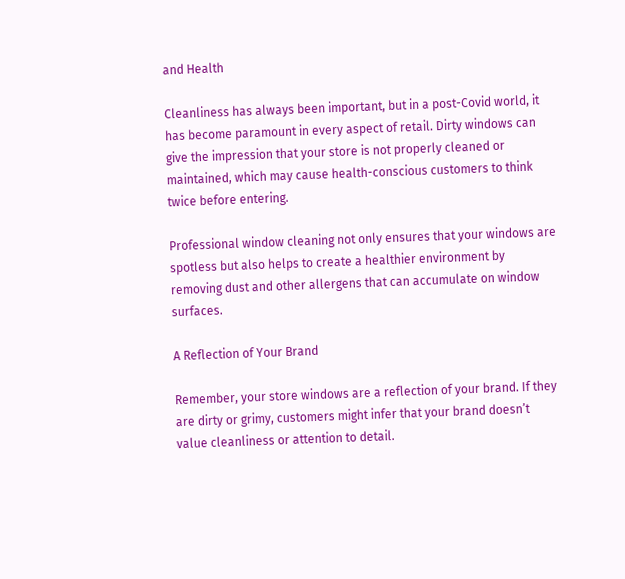and Health

Cleanliness has always been important, but in a post-Covid world, it has become paramount in every aspect of retail. Dirty windows can give the impression that your store is not properly cleaned or maintained, which may cause health-conscious customers to think twice before entering.

Professional window cleaning not only ensures that your windows are spotless but also helps to create a healthier environment by removing dust and other allergens that can accumulate on window surfaces.

A Reflection of Your Brand

Remember, your store windows are a reflection of your brand. If they are dirty or grimy, customers might infer that your brand doesn’t value cleanliness or attention to detail.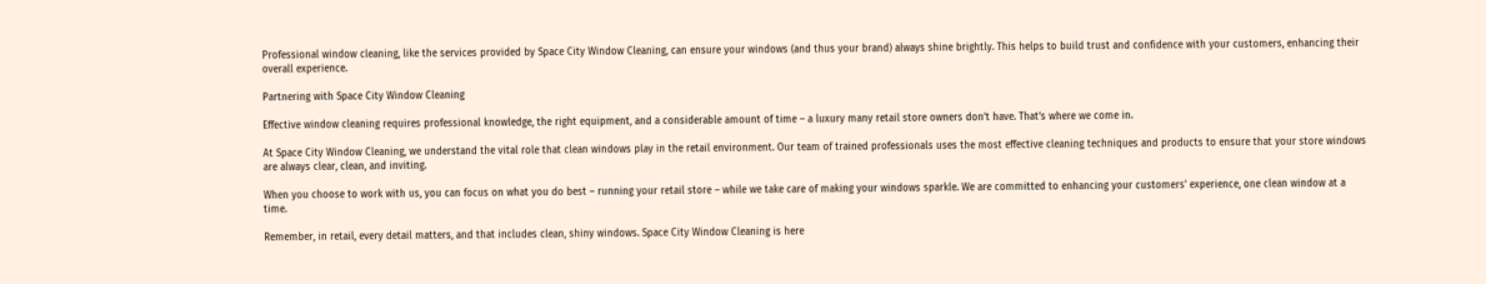Professional window cleaning, like the services provided by Space City Window Cleaning, can ensure your windows (and thus your brand) always shine brightly. This helps to build trust and confidence with your customers, enhancing their overall experience.

Partnering with Space City Window Cleaning

Effective window cleaning requires professional knowledge, the right equipment, and a considerable amount of time – a luxury many retail store owners don’t have. That’s where we come in.

At Space City Window Cleaning, we understand the vital role that clean windows play in the retail environment. Our team of trained professionals uses the most effective cleaning techniques and products to ensure that your store windows are always clear, clean, and inviting.

When you choose to work with us, you can focus on what you do best – running your retail store – while we take care of making your windows sparkle. We are committed to enhancing your customers’ experience, one clean window at a time.

Remember, in retail, every detail matters, and that includes clean, shiny windows. Space City Window Cleaning is here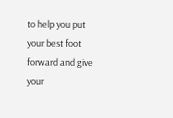to help you put your best foot forward and give your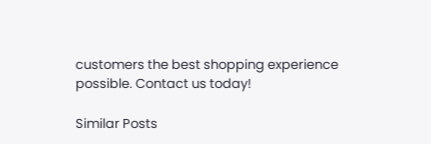customers the best shopping experience possible. Contact us today!

Similar Posts